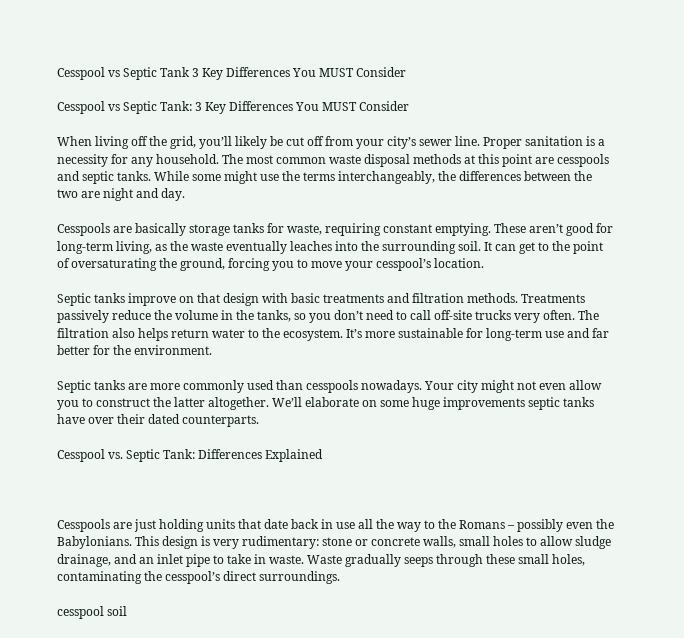Cesspool vs Septic Tank 3 Key Differences You MUST Consider

Cesspool vs Septic Tank: 3 Key Differences You MUST Consider

When living off the grid, you’ll likely be cut off from your city’s sewer line. Proper sanitation is a necessity for any household. The most common waste disposal methods at this point are cesspools and septic tanks. While some might use the terms interchangeably, the differences between the two are night and day.

Cesspools are basically storage tanks for waste, requiring constant emptying. These aren’t good for long-term living, as the waste eventually leaches into the surrounding soil. It can get to the point of oversaturating the ground, forcing you to move your cesspool’s location.

Septic tanks improve on that design with basic treatments and filtration methods. Treatments passively reduce the volume in the tanks, so you don’t need to call off-site trucks very often. The filtration also helps return water to the ecosystem. It’s more sustainable for long-term use and far better for the environment.

Septic tanks are more commonly used than cesspools nowadays. Your city might not even allow you to construct the latter altogether. We’ll elaborate on some huge improvements septic tanks have over their dated counterparts.

Cesspool vs. Septic Tank: Differences Explained



Cesspools are just holding units that date back in use all the way to the Romans – possibly even the Babylonians. This design is very rudimentary: stone or concrete walls, small holes to allow sludge drainage, and an inlet pipe to take in waste. Waste gradually seeps through these small holes, contaminating the cesspool’s direct surroundings.

cesspool soil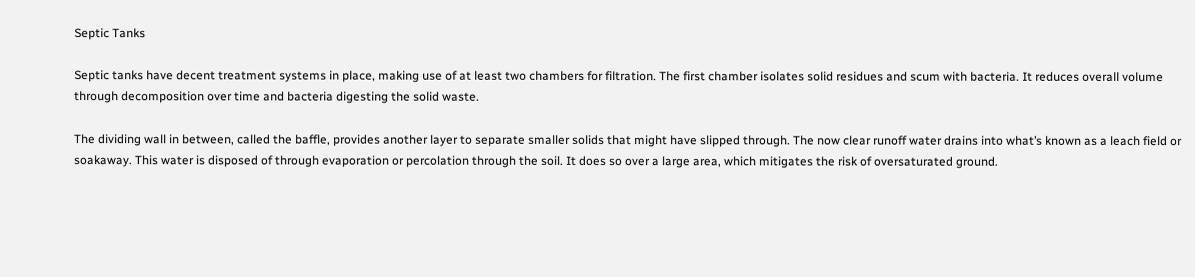Septic Tanks

Septic tanks have decent treatment systems in place, making use of at least two chambers for filtration. The first chamber isolates solid residues and scum with bacteria. It reduces overall volume through decomposition over time and bacteria digesting the solid waste.

The dividing wall in between, called the baffle, provides another layer to separate smaller solids that might have slipped through. The now clear runoff water drains into what’s known as a leach field or soakaway. This water is disposed of through evaporation or percolation through the soil. It does so over a large area, which mitigates the risk of oversaturated ground.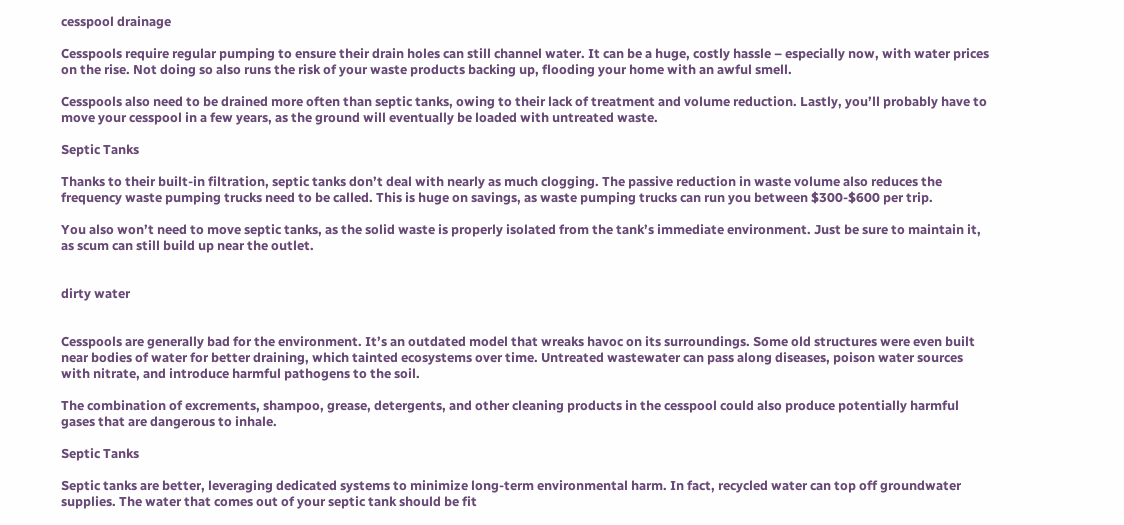cesspool drainage

Cesspools require regular pumping to ensure their drain holes can still channel water. It can be a huge, costly hassle – especially now, with water prices on the rise. Not doing so also runs the risk of your waste products backing up, flooding your home with an awful smell.

Cesspools also need to be drained more often than septic tanks, owing to their lack of treatment and volume reduction. Lastly, you’ll probably have to move your cesspool in a few years, as the ground will eventually be loaded with untreated waste.

Septic Tanks

Thanks to their built-in filtration, septic tanks don’t deal with nearly as much clogging. The passive reduction in waste volume also reduces the frequency waste pumping trucks need to be called. This is huge on savings, as waste pumping trucks can run you between $300-$600 per trip.

You also won’t need to move septic tanks, as the solid waste is properly isolated from the tank’s immediate environment. Just be sure to maintain it, as scum can still build up near the outlet.


dirty water


Cesspools are generally bad for the environment. It’s an outdated model that wreaks havoc on its surroundings. Some old structures were even built near bodies of water for better draining, which tainted ecosystems over time. Untreated wastewater can pass along diseases, poison water sources with nitrate, and introduce harmful pathogens to the soil.

The combination of excrements, shampoo, grease, detergents, and other cleaning products in the cesspool could also produce potentially harmful gases that are dangerous to inhale.

Septic Tanks

Septic tanks are better, leveraging dedicated systems to minimize long-term environmental harm. In fact, recycled water can top off groundwater supplies. The water that comes out of your septic tank should be fit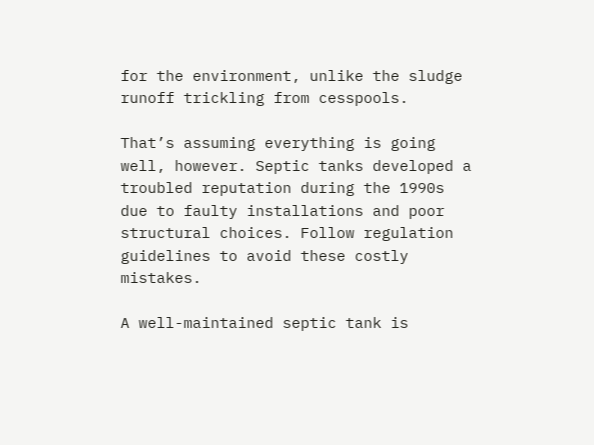for the environment, unlike the sludge runoff trickling from cesspools.

That’s assuming everything is going well, however. Septic tanks developed a troubled reputation during the 1990s due to faulty installations and poor structural choices. Follow regulation guidelines to avoid these costly mistakes.

A well-maintained septic tank is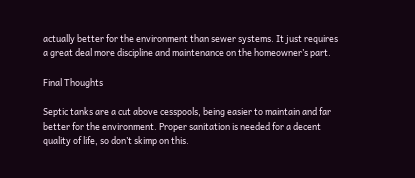actually better for the environment than sewer systems. It just requires a great deal more discipline and maintenance on the homeowner’s part.

Final Thoughts

Septic tanks are a cut above cesspools, being easier to maintain and far better for the environment. Proper sanitation is needed for a decent quality of life, so don’t skimp on this.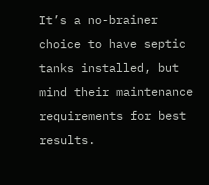It’s a no-brainer choice to have septic tanks installed, but mind their maintenance requirements for best results.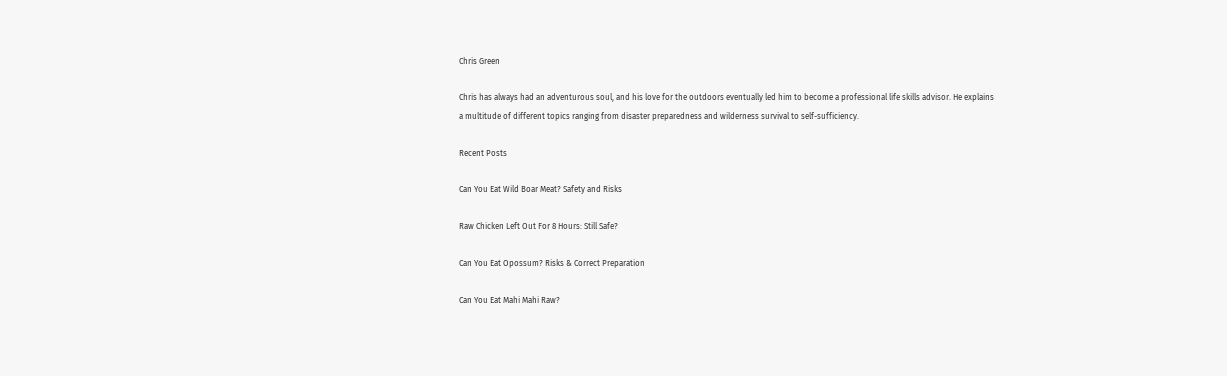Chris Green

Chris has always had an adventurous soul, and his love for the outdoors eventually led him to become a professional life skills advisor. He explains a multitude of different topics ranging from disaster preparedness and wilderness survival to self-sufficiency.

Recent Posts

Can You Eat Wild Boar Meat? Safety and Risks

Raw Chicken Left Out For 8 Hours: Still Safe?

Can You Eat Opossum? Risks & Correct Preparation

Can You Eat Mahi Mahi Raw?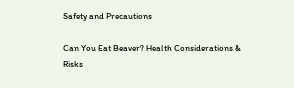Safety and Precautions

Can You Eat Beaver? Health Considerations & Risks